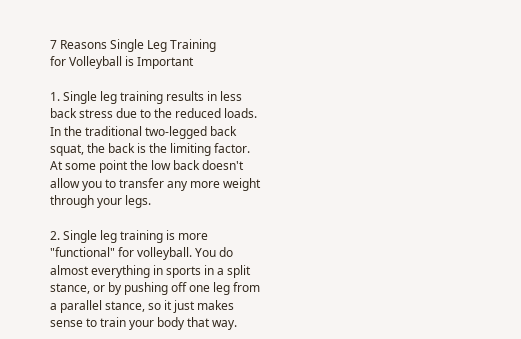7 Reasons Single Leg Training
for Volleyball is Important

1. Single leg training results in less back stress due to the reduced loads. In the traditional two-legged back squat, the back is the limiting factor. At some point the low back doesn't allow you to transfer any more weight through your legs.

2. Single leg training is more "functional" for volleyball. You do almost everything in sports in a split stance, or by pushing off one leg from a parallel stance, so it just makes sense to train your body that way.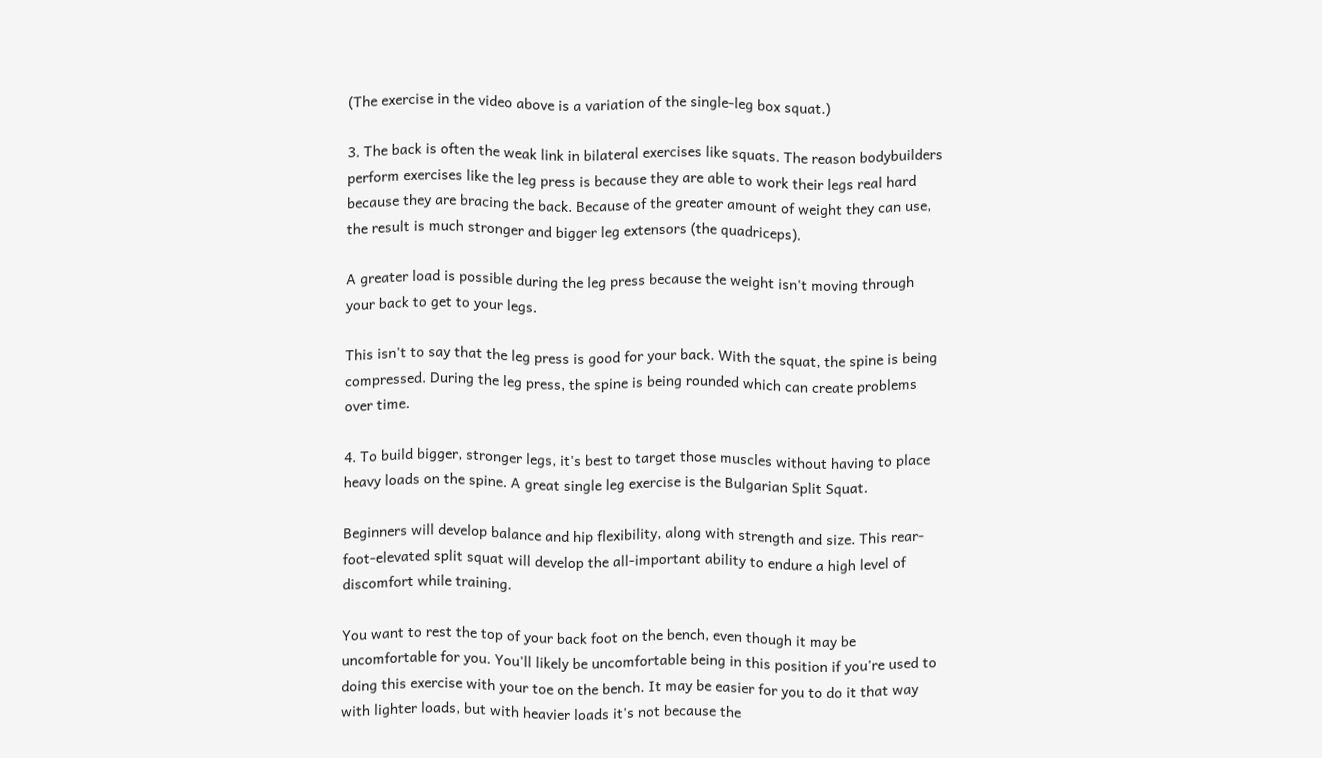(The exercise in the video above is a variation of the single-leg box squat.)

3. The back is often the weak link in bilateral exercises like squats. The reason bodybuilders perform exercises like the leg press is because they are able to work their legs real hard because they are bracing the back. Because of the greater amount of weight they can use, the result is much stronger and bigger leg extensors (the quadriceps).

A greater load is possible during the leg press because the weight isn't moving through your back to get to your legs.

This isn't to say that the leg press is good for your back. With the squat, the spine is being compressed. During the leg press, the spine is being rounded which can create problems over time.

4. To build bigger, stronger legs, it's best to target those muscles without having to place heavy loads on the spine. A great single leg exercise is the Bulgarian Split Squat.

Beginners will develop balance and hip flexibility, along with strength and size. This rear-foot-elevated split squat will develop the all-important ability to endure a high level of discomfort while training.

You want to rest the top of your back foot on the bench, even though it may be uncomfortable for you. You'll likely be uncomfortable being in this position if you're used to doing this exercise with your toe on the bench. It may be easier for you to do it that way with lighter loads, but with heavier loads it's not because the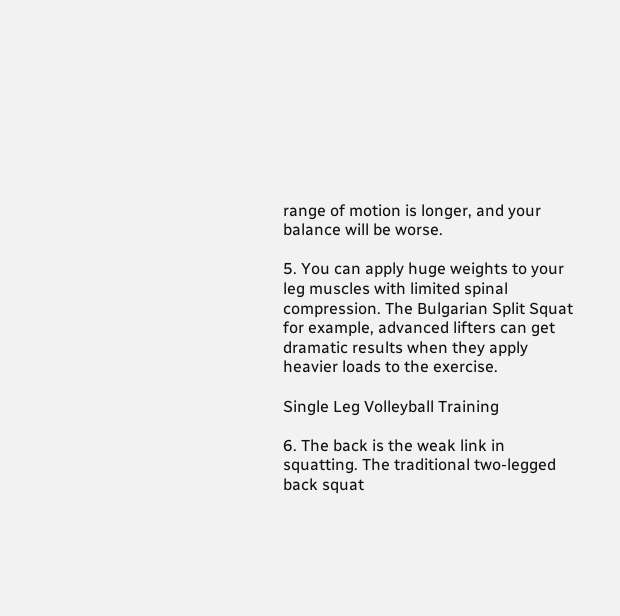range of motion is longer, and your balance will be worse.

5. You can apply huge weights to your leg muscles with limited spinal compression. The Bulgarian Split Squat for example, advanced lifters can get dramatic results when they apply heavier loads to the exercise.

Single Leg Volleyball Training

6. The back is the weak link in squatting. The traditional two-legged back squat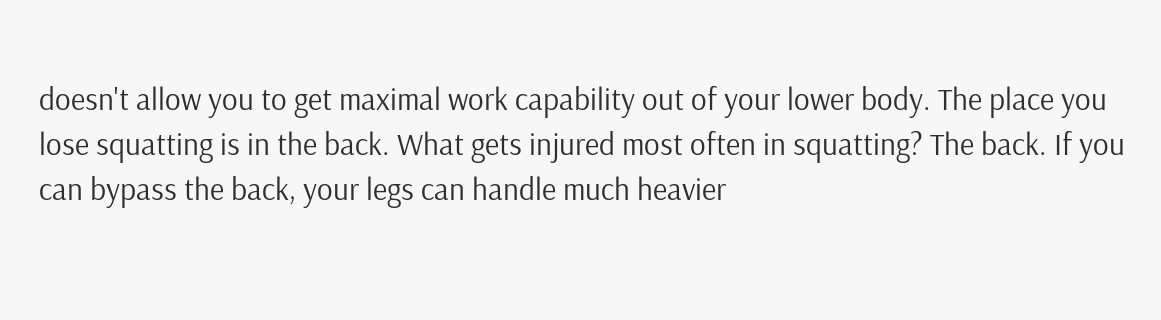doesn't allow you to get maximal work capability out of your lower body. The place you lose squatting is in the back. What gets injured most often in squatting? The back. If you can bypass the back, your legs can handle much heavier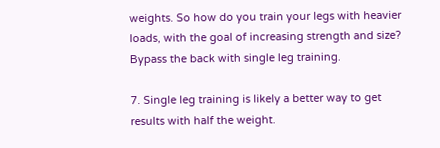weights. So how do you train your legs with heavier loads, with the goal of increasing strength and size? Bypass the back with single leg training.

7. Single leg training is likely a better way to get results with half the weight.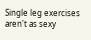Single leg exercises aren't as sexy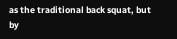as the traditional back squat, but by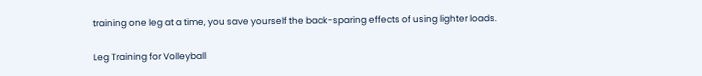training one leg at a time, you save yourself the back-sparing effects of using lighter loads.

Leg Training for Volleyball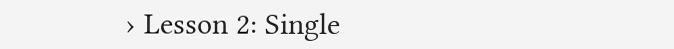› Lesson 2: Single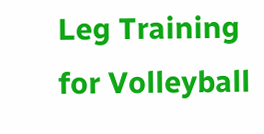Leg Training for Volleyball